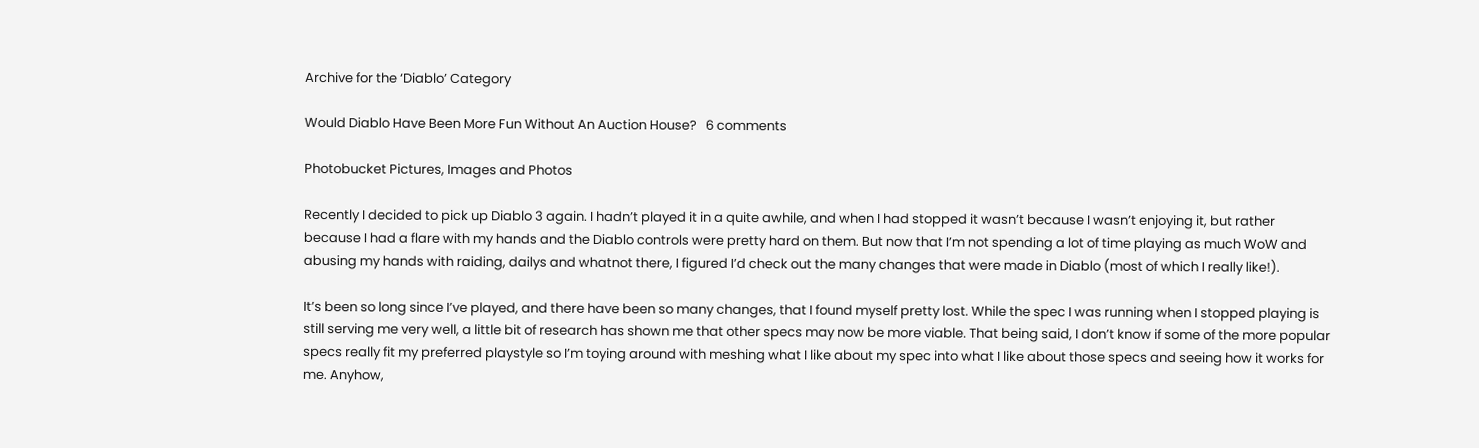Archive for the ‘Diablo’ Category

Would Diablo Have Been More Fun Without An Auction House?   6 comments

Photobucket Pictures, Images and Photos

Recently I decided to pick up Diablo 3 again. I hadn’t played it in a quite awhile, and when I had stopped it wasn’t because I wasn’t enjoying it, but rather because I had a flare with my hands and the Diablo controls were pretty hard on them. But now that I’m not spending a lot of time playing as much WoW and abusing my hands with raiding, dailys and whatnot there, I figured I’d check out the many changes that were made in Diablo (most of which I really like!).

It’s been so long since I’ve played, and there have been so many changes, that I found myself pretty lost. While the spec I was running when I stopped playing is still serving me very well, a little bit of research has shown me that other specs may now be more viable. That being said, I don’t know if some of the more popular specs really fit my preferred playstyle so I’m toying around with meshing what I like about my spec into what I like about those specs and seeing how it works for me. Anyhow,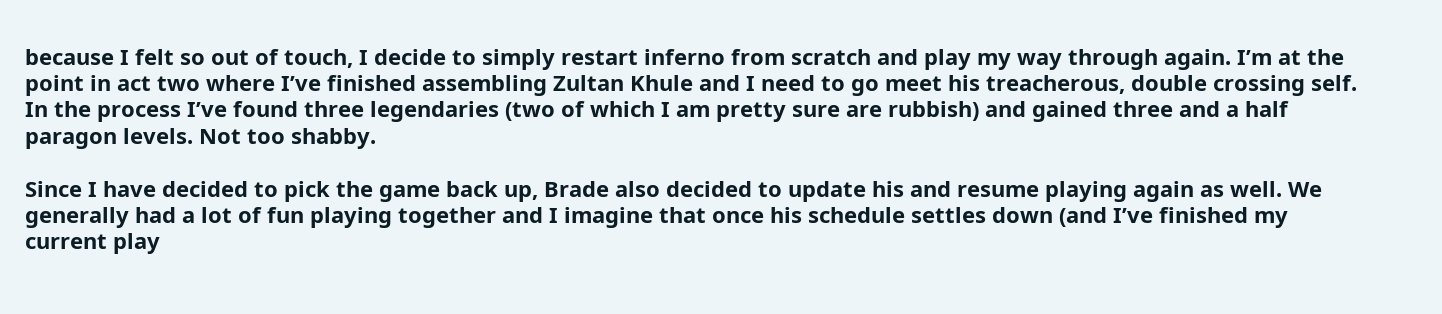because I felt so out of touch, I decide to simply restart inferno from scratch and play my way through again. I’m at the point in act two where I’ve finished assembling Zultan Khule and I need to go meet his treacherous, double crossing self. In the process I’ve found three legendaries (two of which I am pretty sure are rubbish) and gained three and a half paragon levels. Not too shabby.

Since I have decided to pick the game back up, Brade also decided to update his and resume playing again as well. We generally had a lot of fun playing together and I imagine that once his schedule settles down (and I’ve finished my current play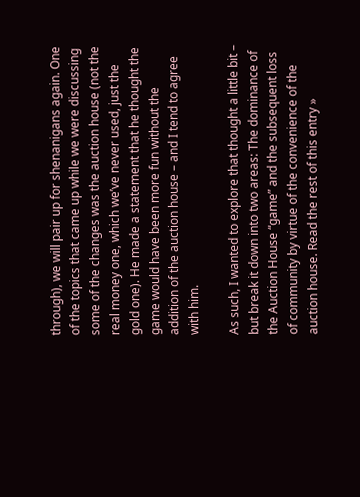through), we will pair up for shenanigans again. One of the topics that came up while we were discussing some of the changes was the auction house (not the real money one, which we’ve never used, just the gold one). He made a statement that he thought the game would have been more fun without the addition of the auction house – and I tend to agree with him.

As such, I wanted to explore that thought a little bit – but break it down into two areas: The dominance of the Auction House “game” and the subsequent loss of community by virtue of the convenience of the auction house. Read the rest of this entry »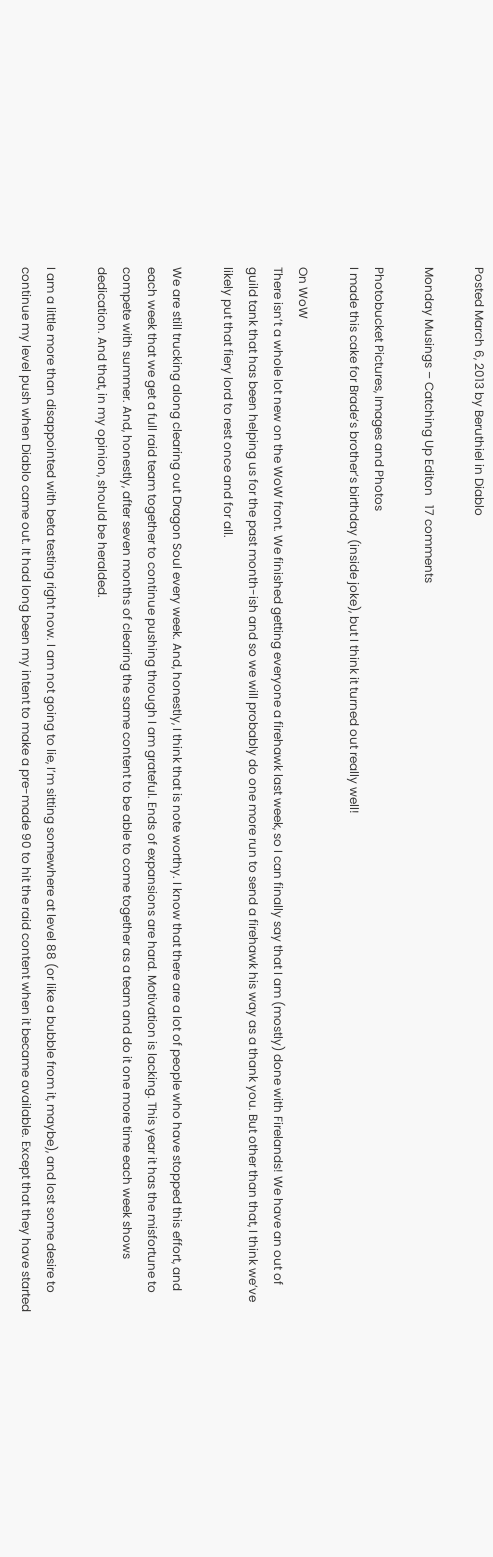Posted March 6, 2013 by Beruthiel in Diablo

Monday Musings – Catching Up Editon   17 comments

Photobucket Pictures, Images and Photos
I made this cake for Brade’s brother’s birthday (inside joke), but I think it turned out really well!

On WoW
There isn’t a whole lot new on the WoW front. We finished getting everyone a firehawk last week, so I can finally say that I am (mostly) done with Firelands! We have an out of guild tank that has been helping us for the past month-ish and so we will probably do one more run to send a firehawk his way as a thank you. But other than that, I think we’ve likely put that fiery lord to rest once and for all.

We are still trucking along clearing out Dragon Soul every week. And, honestly, I think that is note worthy. I know that there are a lot of people who have stopped this effort, and each week that we get a full raid team together to continue pushing through I am grateful. Ends of expansions are hard. Motivation is lacking. This year it has the misfortune to compete with summer. And, honestly, after seven months of clearing the same content to be able to come together as a team and do it one more time each week shows dedication. And that, in my opinion, should be heralded.

I am a little more than disappointed with beta testing right now. I am not going to lie, I’m sitting somewhere at level 88 (or like a bubble from it, maybe), and lost some desire to continue my level push when Diablo came out. It had long been my intent to make a pre-made 90 to hit the raid content when it became available. Except that they have started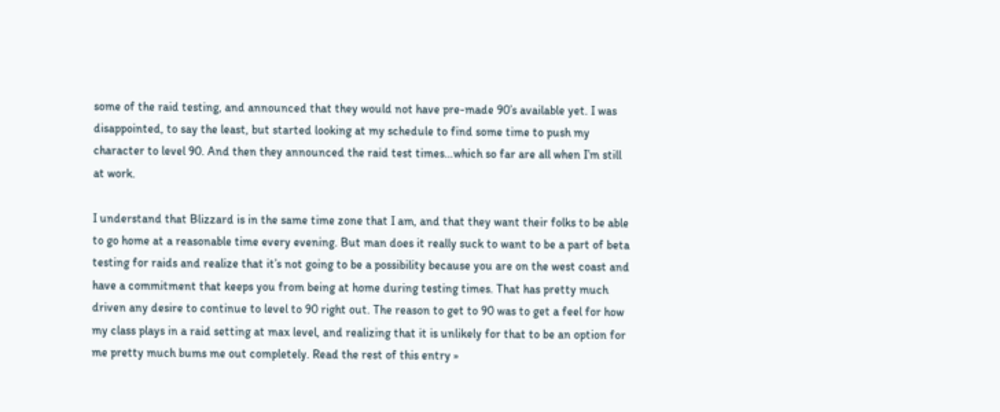some of the raid testing, and announced that they would not have pre-made 90’s available yet. I was disappointed, to say the least, but started looking at my schedule to find some time to push my character to level 90. And then they announced the raid test times…which so far are all when I’m still at work.

I understand that Blizzard is in the same time zone that I am, and that they want their folks to be able to go home at a reasonable time every evening. But man does it really suck to want to be a part of beta testing for raids and realize that it’s not going to be a possibility because you are on the west coast and have a commitment that keeps you from being at home during testing times. That has pretty much driven any desire to continue to level to 90 right out. The reason to get to 90 was to get a feel for how my class plays in a raid setting at max level, and realizing that it is unlikely for that to be an option for me pretty much bums me out completely. Read the rest of this entry »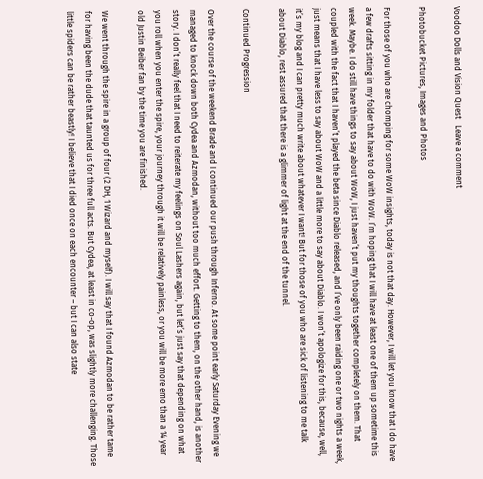Voodoo Dolls and Vision Quest   Leave a comment

Photobucket Pictures, Images and Photos

For those of you who are chomping for some WoW insights, today is not that day. However, I will let you know that I do have a few drafts sitting in my folder that have to do with WoW. I’m hoping that I will have at least one of them up sometime this week. Maybe. I do still have things to say about WoW, I just haven’t put my thoughts together completely on them. That coupled with the fact that I haven’t played the beta since Diablo released, and I’ve only been raiding one or two nights a week, just means that I have less to say about WoW and a little more to say about Diablo. I won’t apologize for this, because, well, it’s my blog and I can pretty much write about whatever I want! But for those of you who are sick of listening to me talk about Diablo, rest assured that there is a glimmer of light at the end of the tunnel.

Continued Progression

Over the course of the weekend Brade and I continued our push through Inferno. At some point early Saturday Evening we managed to knock down both Cydea and Azmodan, without too much effort. Getting to them, on the other hand, is another story. I don’t really feel that I need to reiterate my feelings on Soul Lashers again, but let’s just say that depending on what you roll when you enter the spire, your journey through it will be relatively painless, or you will be more emo than a 14 year old Justin Beiber fan by the time you are finished.

We went through the spire in a group of four (2 DH, 1 Wizard and myself). I will say that I found Azmodan to be rather tame for having been the dude that taunted us for three full acts. But Cydea, at least in co-op, was slightly more challenging. Those little spiders can be rather beastly! I believe that I died once on each encounter – but I can also state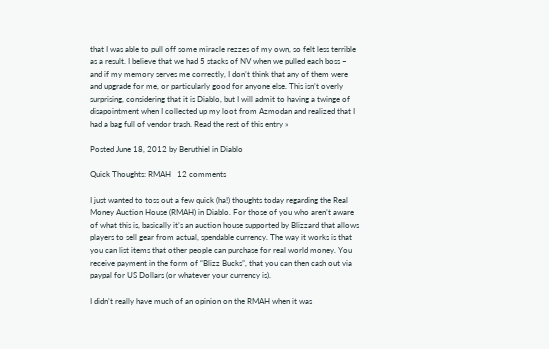that I was able to pull off some miracle rezzes of my own, so felt less terrible as a result. I believe that we had 5 stacks of NV when we pulled each boss – and if my memory serves me correctly, I don’t think that any of them were and upgrade for me, or particularly good for anyone else. This isn’t overly surprising, considering that it is Diablo, but I will admit to having a twinge of disapointment when I collected up my loot from Azmodan and realized that I had a bag full of vendor trash. Read the rest of this entry »

Posted June 18, 2012 by Beruthiel in Diablo

Quick Thoughts: RMAH   12 comments

I just wanted to toss out a few quick (ha!) thoughts today regarding the Real Money Auction House (RMAH) in Diablo. For those of you who aren’t aware of what this is, basically it’s an auction house supported by Blizzard that allows players to sell gear from actual, spendable currency. The way it works is that you can list items that other people can purchase for real world money. You receive payment in the form of “Blizz Bucks”, that you can then cash out via paypal for US Dollars (or whatever your currency is).

I didn’t really have much of an opinion on the RMAH when it was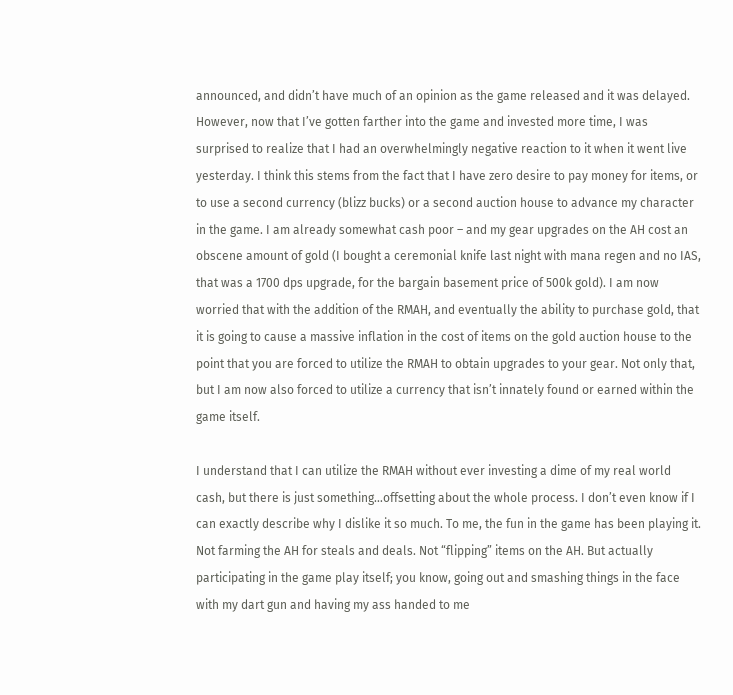announced, and didn’t have much of an opinion as the game released and it was delayed. However, now that I’ve gotten farther into the game and invested more time, I was surprised to realize that I had an overwhelmingly negative reaction to it when it went live yesterday. I think this stems from the fact that I have zero desire to pay money for items, or to use a second currency (blizz bucks) or a second auction house to advance my character in the game. I am already somewhat cash poor – and my gear upgrades on the AH cost an obscene amount of gold (I bought a ceremonial knife last night with mana regen and no IAS, that was a 1700 dps upgrade, for the bargain basement price of 500k gold). I am now worried that with the addition of the RMAH, and eventually the ability to purchase gold, that it is going to cause a massive inflation in the cost of items on the gold auction house to the point that you are forced to utilize the RMAH to obtain upgrades to your gear. Not only that, but I am now also forced to utilize a currency that isn’t innately found or earned within the game itself.

I understand that I can utilize the RMAH without ever investing a dime of my real world cash, but there is just something…offsetting about the whole process. I don’t even know if I can exactly describe why I dislike it so much. To me, the fun in the game has been playing it. Not farming the AH for steals and deals. Not “flipping” items on the AH. But actually participating in the game play itself; you know, going out and smashing things in the face with my dart gun and having my ass handed to me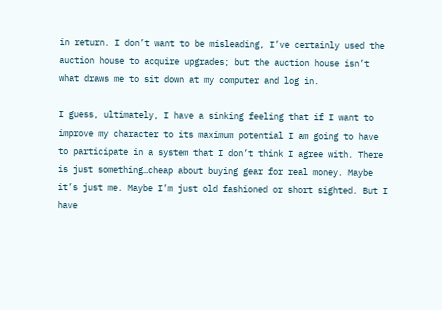in return. I don’t want to be misleading, I’ve certainly used the auction house to acquire upgrades; but the auction house isn’t what draws me to sit down at my computer and log in.

I guess, ultimately, I have a sinking feeling that if I want to improve my character to its maximum potential I am going to have to participate in a system that I don’t think I agree with. There is just something…cheap about buying gear for real money. Maybe it’s just me. Maybe I’m just old fashioned or short sighted. But I have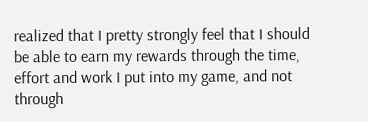realized that I pretty strongly feel that I should be able to earn my rewards through the time, effort and work I put into my game, and not through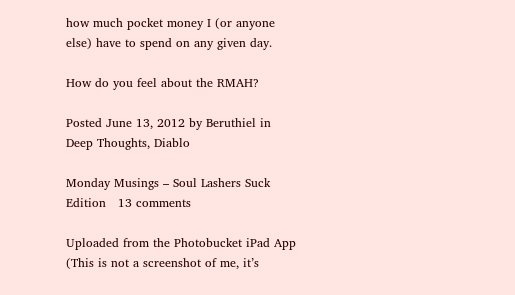how much pocket money I (or anyone else) have to spend on any given day.

How do you feel about the RMAH?

Posted June 13, 2012 by Beruthiel in Deep Thoughts, Diablo

Monday Musings – Soul Lashers Suck Edition   13 comments

Uploaded from the Photobucket iPad App
(This is not a screenshot of me, it’s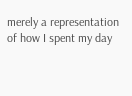merely a representation of how I spent my day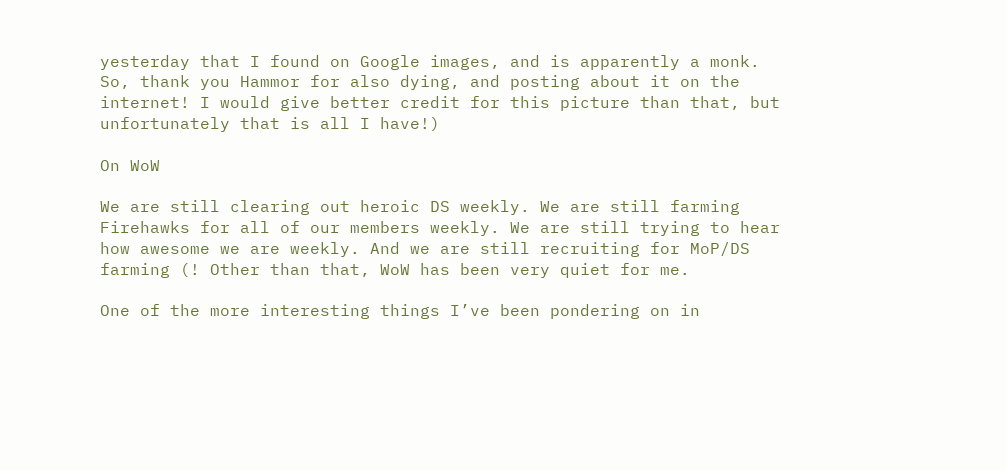yesterday that I found on Google images, and is apparently a monk. So, thank you Hammor for also dying, and posting about it on the internet! I would give better credit for this picture than that, but unfortunately that is all I have!)

On WoW

We are still clearing out heroic DS weekly. We are still farming Firehawks for all of our members weekly. We are still trying to hear how awesome we are weekly. And we are still recruiting for MoP/DS farming (! Other than that, WoW has been very quiet for me.

One of the more interesting things I’ve been pondering on in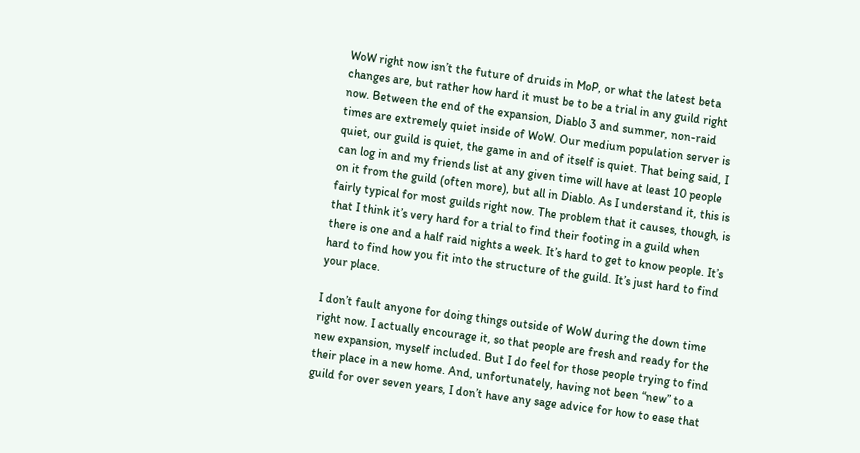WoW right now isn’t the future of druids in MoP, or what the latest beta changes are, but rather how hard it must be to be a trial in any guild right now. Between the end of the expansion, Diablo 3 and summer, non-raid times are extremely quiet inside of WoW. Our medium population server is quiet, our guild is quiet, the game in and of itself is quiet. That being said, I can log in and my friends list at any given time will have at least 10 people on it from the guild (often more), but all in Diablo. As I understand it, this is fairly typical for most guilds right now. The problem that it causes, though, is that I think it’s very hard for a trial to find their footing in a guild when there is one and a half raid nights a week. It’s hard to get to know people. It’s hard to find how you fit into the structure of the guild. It’s just hard to find your place.

I don’t fault anyone for doing things outside of WoW during the down time right now. I actually encourage it, so that people are fresh and ready for the new expansion, myself included. But I do feel for those people trying to find their place in a new home. And, unfortunately, having not been “new” to a guild for over seven years, I don’t have any sage advice for how to ease that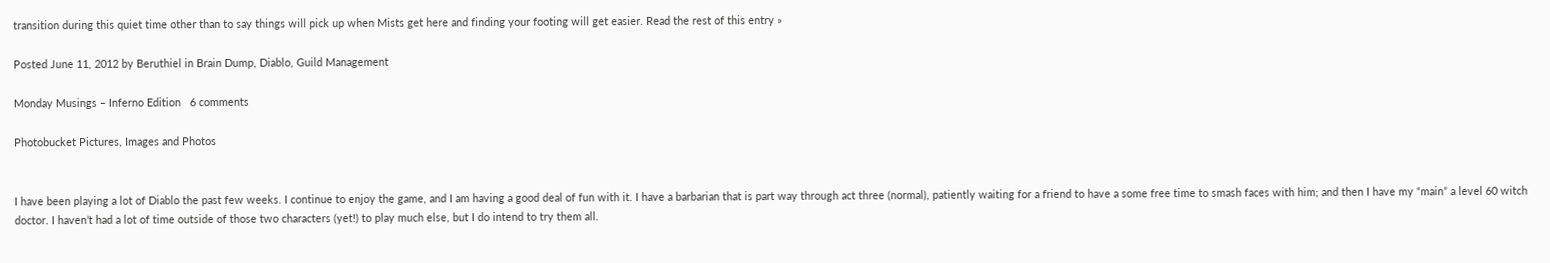transition during this quiet time other than to say things will pick up when Mists get here and finding your footing will get easier. Read the rest of this entry »

Posted June 11, 2012 by Beruthiel in Brain Dump, Diablo, Guild Management

Monday Musings – Inferno Edition   6 comments

Photobucket Pictures, Images and Photos


I have been playing a lot of Diablo the past few weeks. I continue to enjoy the game, and I am having a good deal of fun with it. I have a barbarian that is part way through act three (normal), patiently waiting for a friend to have a some free time to smash faces with him; and then I have my “main” a level 60 witch doctor. I haven’t had a lot of time outside of those two characters (yet!) to play much else, but I do intend to try them all.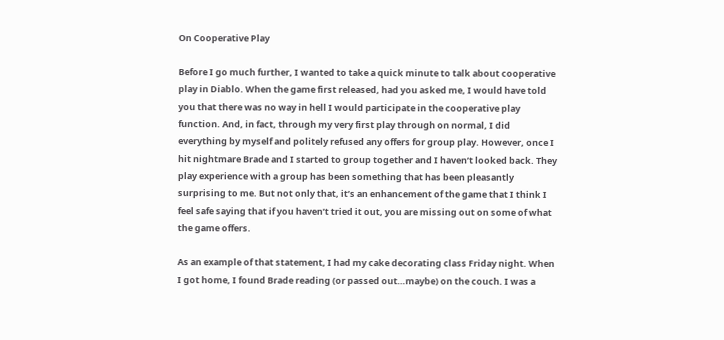On Cooperative Play

Before I go much further, I wanted to take a quick minute to talk about cooperative play in Diablo. When the game first released, had you asked me, I would have told you that there was no way in hell I would participate in the cooperative play function. And, in fact, through my very first play through on normal, I did everything by myself and politely refused any offers for group play. However, once I hit nightmare Brade and I started to group together and I haven’t looked back. They play experience with a group has been something that has been pleasantly surprising to me. But not only that, it’s an enhancement of the game that I think I feel safe saying that if you haven’t tried it out, you are missing out on some of what the game offers.

As an example of that statement, I had my cake decorating class Friday night. When I got home, I found Brade reading (or passed out…maybe) on the couch. I was a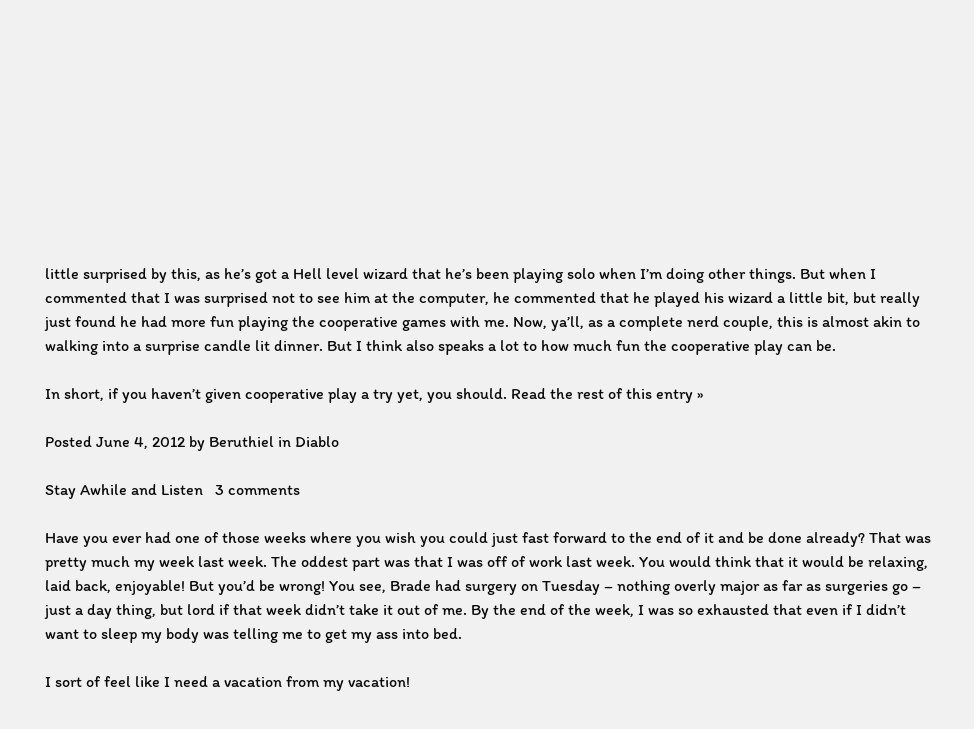little surprised by this, as he’s got a Hell level wizard that he’s been playing solo when I’m doing other things. But when I commented that I was surprised not to see him at the computer, he commented that he played his wizard a little bit, but really just found he had more fun playing the cooperative games with me. Now, ya’ll, as a complete nerd couple, this is almost akin to walking into a surprise candle lit dinner. But I think also speaks a lot to how much fun the cooperative play can be.

In short, if you haven’t given cooperative play a try yet, you should. Read the rest of this entry »

Posted June 4, 2012 by Beruthiel in Diablo

Stay Awhile and Listen   3 comments

Have you ever had one of those weeks where you wish you could just fast forward to the end of it and be done already? That was pretty much my week last week. The oddest part was that I was off of work last week. You would think that it would be relaxing, laid back, enjoyable! But you’d be wrong! You see, Brade had surgery on Tuesday – nothing overly major as far as surgeries go – just a day thing, but lord if that week didn’t take it out of me. By the end of the week, I was so exhausted that even if I didn’t want to sleep my body was telling me to get my ass into bed.

I sort of feel like I need a vacation from my vacation!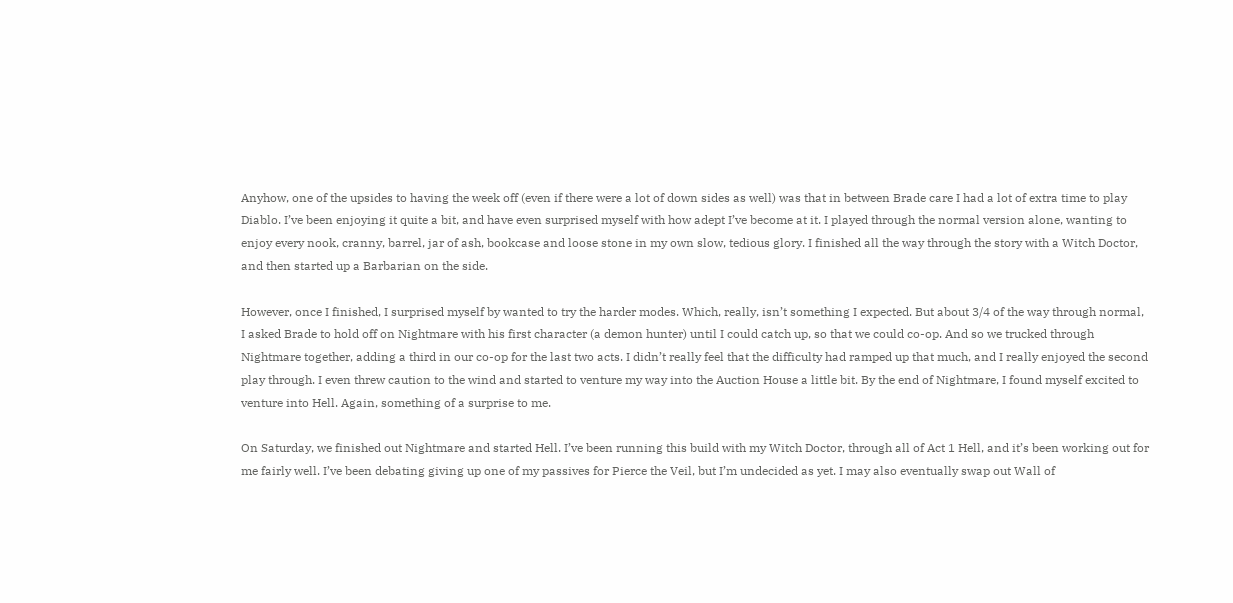Anyhow, one of the upsides to having the week off (even if there were a lot of down sides as well) was that in between Brade care I had a lot of extra time to play Diablo. I’ve been enjoying it quite a bit, and have even surprised myself with how adept I’ve become at it. I played through the normal version alone, wanting to enjoy every nook, cranny, barrel, jar of ash, bookcase and loose stone in my own slow, tedious glory. I finished all the way through the story with a Witch Doctor, and then started up a Barbarian on the side.

However, once I finished, I surprised myself by wanted to try the harder modes. Which, really, isn’t something I expected. But about 3/4 of the way through normal, I asked Brade to hold off on Nightmare with his first character (a demon hunter) until I could catch up, so that we could co-op. And so we trucked through Nightmare together, adding a third in our co-op for the last two acts. I didn’t really feel that the difficulty had ramped up that much, and I really enjoyed the second play through. I even threw caution to the wind and started to venture my way into the Auction House a little bit. By the end of Nightmare, I found myself excited to venture into Hell. Again, something of a surprise to me.

On Saturday, we finished out Nightmare and started Hell. I’ve been running this build with my Witch Doctor, through all of Act 1 Hell, and it’s been working out for me fairly well. I’ve been debating giving up one of my passives for Pierce the Veil, but I’m undecided as yet. I may also eventually swap out Wall of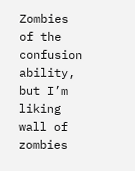Zombies of the confusion ability, but I’m liking wall of zombies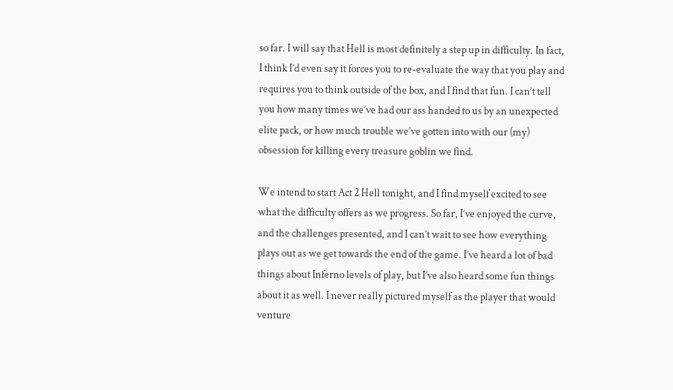so far. I will say that Hell is most definitely a step up in difficulty. In fact, I think I’d even say it forces you to re-evaluate the way that you play and requires you to think outside of the box, and I find that fun. I can’t tell you how many times we’ve had our ass handed to us by an unexpected elite pack, or how much trouble we’ve gotten into with our (my) obsession for killing every treasure goblin we find.

We intend to start Act 2 Hell tonight, and I find myself excited to see what the difficulty offers as we progress. So far, I’ve enjoyed the curve, and the challenges presented, and I can’t wait to see how everything plays out as we get towards the end of the game. I’ve heard a lot of bad things about Inferno levels of play, but I’ve also heard some fun things about it as well. I never really pictured myself as the player that would venture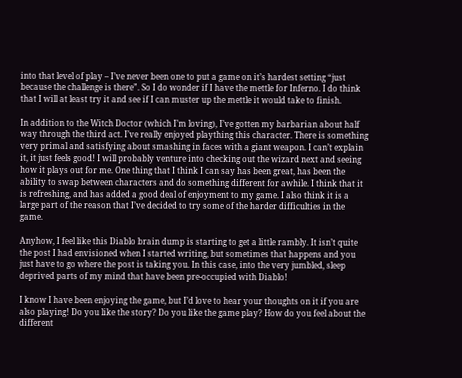into that level of play – I’ve never been one to put a game on it’s hardest setting “just because the challenge is there”. So I do wonder if I have the mettle for Inferno. I do think that I will at least try it and see if I can muster up the mettle it would take to finish.

In addition to the Witch Doctor (which I’m loving), I’ve gotten my barbarian about half way through the third act. I’ve really enjoyed plaything this character. There is something very primal and satisfying about smashing in faces with a giant weapon. I can’t explain it, it just feels good! I will probably venture into checking out the wizard next and seeing how it plays out for me. One thing that I think I can say has been great, has been the ability to swap between characters and do something different for awhile. I think that it is refreshing, and has added a good deal of enjoyment to my game. I also think it is a large part of the reason that I’ve decided to try some of the harder difficulties in the game.

Anyhow, I feel like this Diablo brain dump is starting to get a little rambly. It isn’t quite the post I had envisioned when I started writing, but sometimes that happens and you just have to go where the post is taking you. In this case, into the very jumbled, sleep deprived parts of my mind that have been pre-occupied with Diablo!

I know I have been enjoying the game, but I’d love to hear your thoughts on it if you are also playing! Do you like the story? Do you like the game play? How do you feel about the different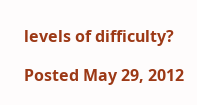levels of difficulty?

Posted May 29, 2012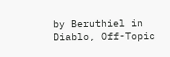by Beruthiel in Diablo, Off-Topic